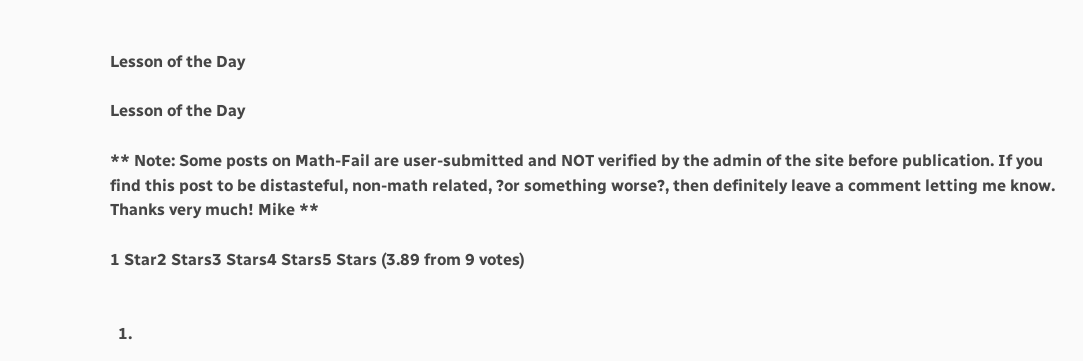Lesson of the Day

Lesson of the Day

** Note: Some posts on Math-Fail are user-submitted and NOT verified by the admin of the site before publication. If you find this post to be distasteful, non-math related, ?or something worse?, then definitely leave a comment letting me know. Thanks very much! Mike **

1 Star2 Stars3 Stars4 Stars5 Stars (3.89 from 9 votes)


  1.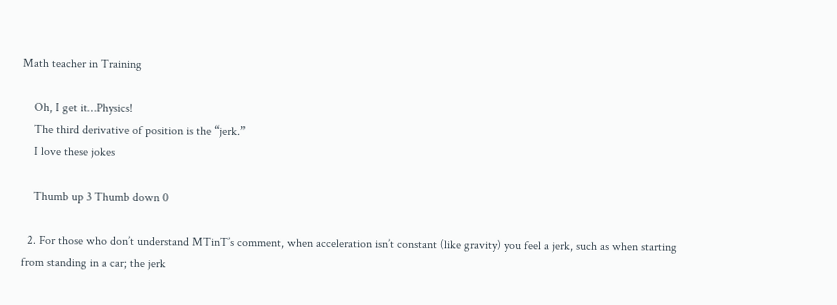Math teacher in Training

    Oh, I get it…Physics!
    The third derivative of position is the “jerk.”
    I love these jokes

    Thumb up 3 Thumb down 0

  2. For those who don’t understand MTinT’s comment, when acceleration isn’t constant (like gravity) you feel a jerk, such as when starting from standing in a car; the jerk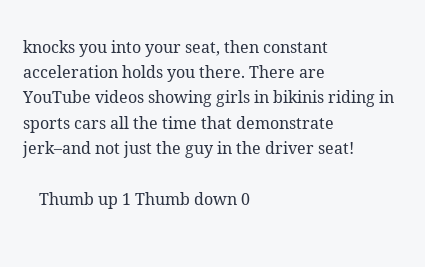knocks you into your seat, then constant acceleration holds you there. There are YouTube videos showing girls in bikinis riding in sports cars all the time that demonstrate jerk–and not just the guy in the driver seat!

    Thumb up 1 Thumb down 0